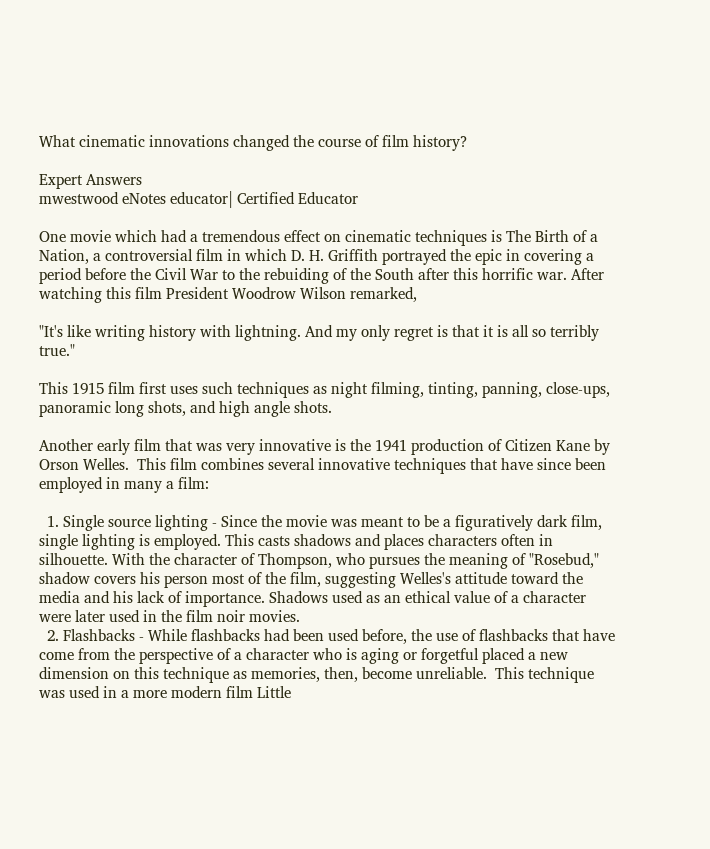What cinematic innovations changed the course of film history?

Expert Answers
mwestwood eNotes educator| Certified Educator

One movie which had a tremendous effect on cinematic techniques is The Birth of a Nation, a controversial film in which D. H. Griffith portrayed the epic in covering a period before the Civil War to the rebuiding of the South after this horrific war. After watching this film President Woodrow Wilson remarked,

"It's like writing history with lightning. And my only regret is that it is all so terribly true."

This 1915 film first uses such techniques as night filming, tinting, panning, close-ups, panoramic long shots, and high angle shots.

Another early film that was very innovative is the 1941 production of Citizen Kane by Orson Welles.  This film combines several innovative techniques that have since been employed in many a film:

  1. Single source lighting - Since the movie was meant to be a figuratively dark film, single lighting is employed. This casts shadows and places characters often in silhouette. With the character of Thompson, who pursues the meaning of "Rosebud," shadow covers his person most of the film, suggesting Welles's attitude toward the media and his lack of importance. Shadows used as an ethical value of a character were later used in the film noir movies.
  2. Flashbacks - While flashbacks had been used before, the use of flashbacks that have come from the perspective of a character who is aging or forgetful placed a new dimension on this technique as memories, then, become unreliable.  This technique was used in a more modern film Little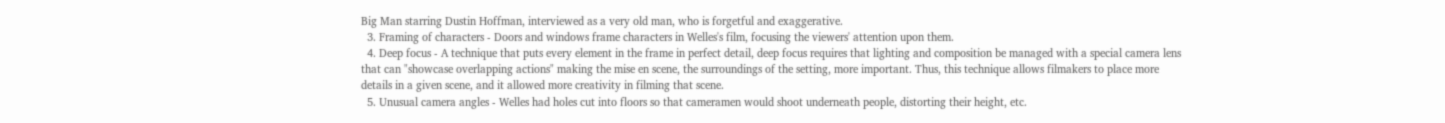Big Man starring Dustin Hoffman, interviewed as a very old man, who is forgetful and exaggerative.
  3. Framing of characters - Doors and windows frame characters in Welles's film, focusing the viewers' attention upon them.
  4. Deep focus - A technique that puts every element in the frame in perfect detail, deep focus requires that lighting and composition be managed with a special camera lens that can "showcase overlapping actions" making the mise en scene, the surroundings of the setting, more important. Thus, this technique allows filmakers to place more details in a given scene, and it allowed more creativity in filming that scene.
  5. Unusual camera angles - Welles had holes cut into floors so that cameramen would shoot underneath people, distorting their height, etc.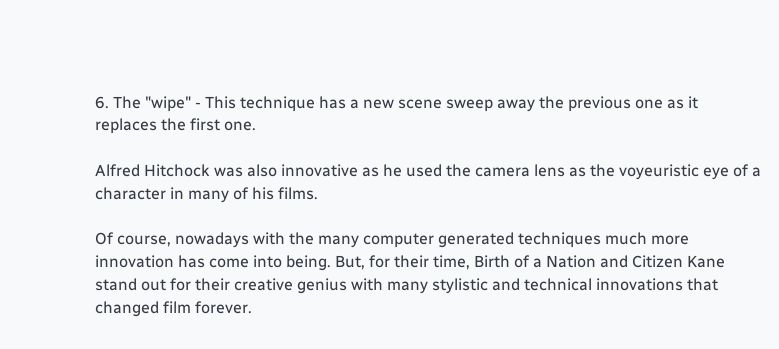6. The "wipe" - This technique has a new scene sweep away the previous one as it replaces the first one.

Alfred Hitchock was also innovative as he used the camera lens as the voyeuristic eye of a character in many of his films.

Of course, nowadays with the many computer generated techniques much more innovation has come into being. But, for their time, Birth of a Nation and Citizen Kane stand out for their creative genius with many stylistic and technical innovations that changed film forever.